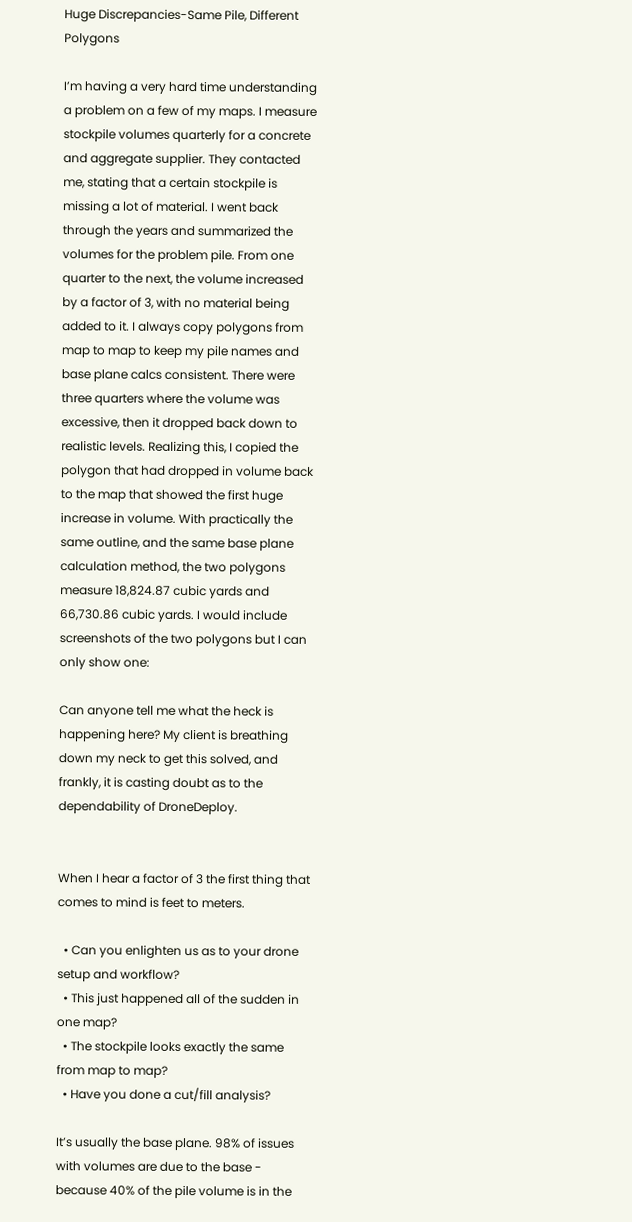Huge Discrepancies-Same Pile, Different Polygons

I’m having a very hard time understanding a problem on a few of my maps. I measure stockpile volumes quarterly for a concrete and aggregate supplier. They contacted me, stating that a certain stockpile is missing a lot of material. I went back through the years and summarized the volumes for the problem pile. From one quarter to the next, the volume increased by a factor of 3, with no material being added to it. I always copy polygons from map to map to keep my pile names and base plane calcs consistent. There were three quarters where the volume was excessive, then it dropped back down to realistic levels. Realizing this, I copied the polygon that had dropped in volume back to the map that showed the first huge increase in volume. With practically the same outline, and the same base plane calculation method, the two polygons measure 18,824.87 cubic yards and 66,730.86 cubic yards. I would include screenshots of the two polygons but I can only show one:

Can anyone tell me what the heck is happening here? My client is breathing down my neck to get this solved, and frankly, it is casting doubt as to the dependability of DroneDeploy.


When I hear a factor of 3 the first thing that comes to mind is feet to meters.

  • Can you enlighten us as to your drone setup and workflow?
  • This just happened all of the sudden in one map?
  • The stockpile looks exactly the same from map to map?
  • Have you done a cut/fill analysis?

It’s usually the base plane. 98% of issues with volumes are due to the base - because 40% of the pile volume is in the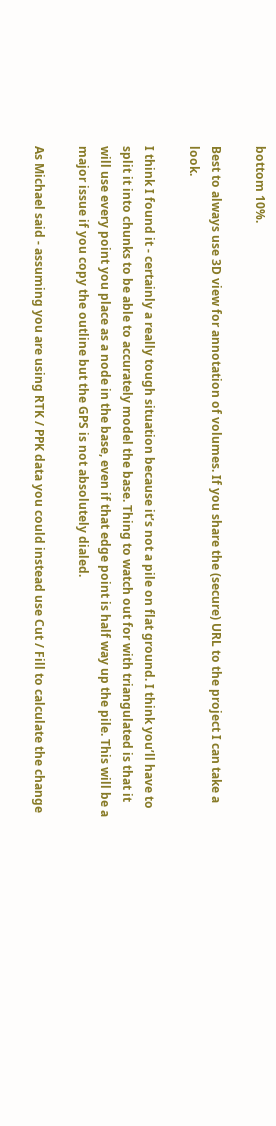bottom 10%.

Best to always use 3D view for annotation of volumes. If you share the (secure) URL to the project I can take a look.

I think I found it - certainly a really tough situation because it’s not a pile on flat ground. I think you’ll have to split it into chunks to be able to accurately model the base. Thing to watch out for with triangulated is that it will use every point you place as a node in the base, even if that edge point is half way up the pile. This will be a major issue if you copy the outline but the GPS is not absolutely dialed.

As Michael said - assuming you are using RTK / PPK data you could instead use Cut / Fill to calculate the change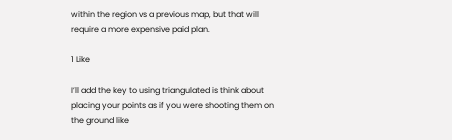within the region vs a previous map, but that will require a more expensive paid plan.

1 Like

I’ll add the key to using triangulated is think about placing your points as if you were shooting them on the ground like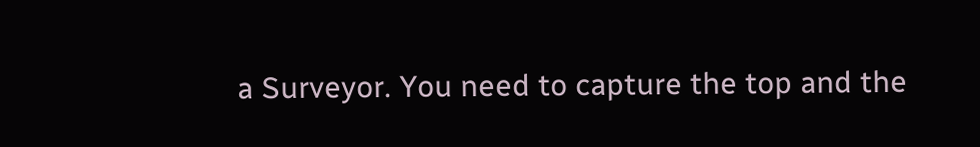a Surveyor. You need to capture the top and the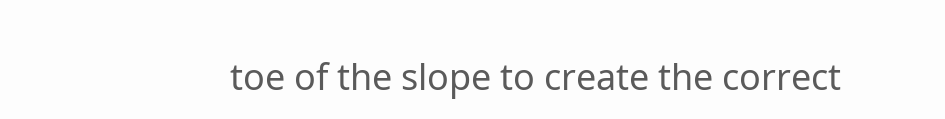toe of the slope to create the correct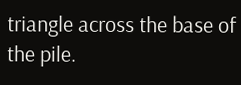triangle across the base of the pile.